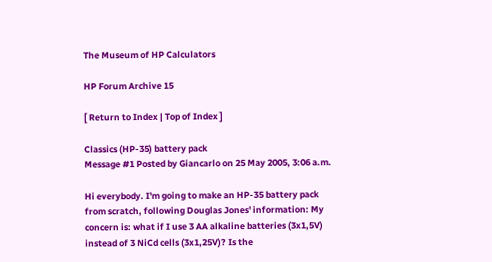The Museum of HP Calculators

HP Forum Archive 15

[ Return to Index | Top of Index ]

Classics (HP-35) battery pack
Message #1 Posted by Giancarlo on 25 May 2005, 3:06 a.m.

Hi everybody. I'm going to make an HP-35 battery pack from scratch, following Douglas Jones' information: My concern is: what if I use 3 AA alkaline batteries (3x1,5V) instead of 3 NiCd cells (3x1,25V)? Is the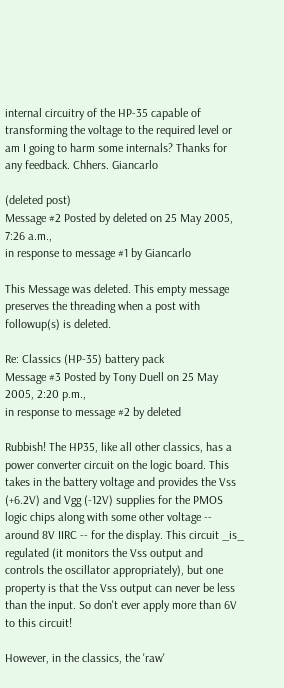internal circuitry of the HP-35 capable of transforming the voltage to the required level or am I going to harm some internals? Thanks for any feedback. Chhers. Giancarlo

(deleted post)
Message #2 Posted by deleted on 25 May 2005, 7:26 a.m.,
in response to message #1 by Giancarlo

This Message was deleted. This empty message preserves the threading when a post with followup(s) is deleted.

Re: Classics (HP-35) battery pack
Message #3 Posted by Tony Duell on 25 May 2005, 2:20 p.m.,
in response to message #2 by deleted

Rubbish! The HP35, like all other classics, has a power converter circuit on the logic board. This takes in the battery voltage and provides the Vss (+6.2V) and Vgg (-12V) supplies for the PMOS logic chips along with some other voltage -- around 8V IIRC -- for the display. This circuit _is_ regulated (it monitors the Vss output and controls the oscillator appropriately), but one property is that the Vss output can never be less than the input. So don't ever apply more than 6V to this circuit!

However, in the classics, the 'raw'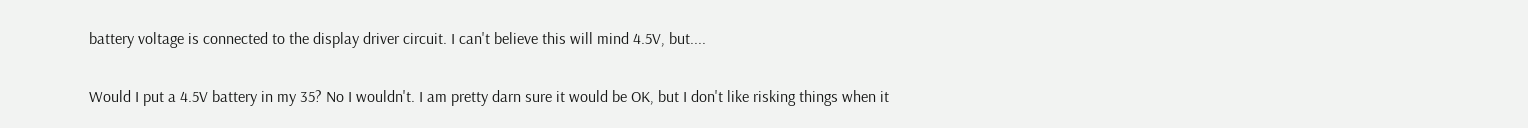battery voltage is connected to the display driver circuit. I can't believe this will mind 4.5V, but....

Would I put a 4.5V battery in my 35? No I wouldn't. I am pretty darn sure it would be OK, but I don't like risking things when it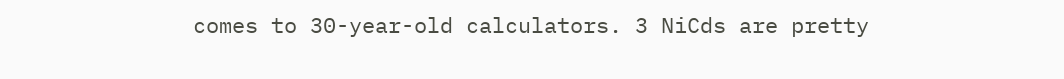comes to 30-year-old calculators. 3 NiCds are pretty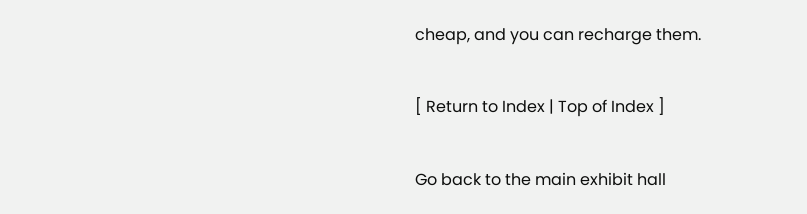cheap, and you can recharge them.

[ Return to Index | Top of Index ]

Go back to the main exhibit hall